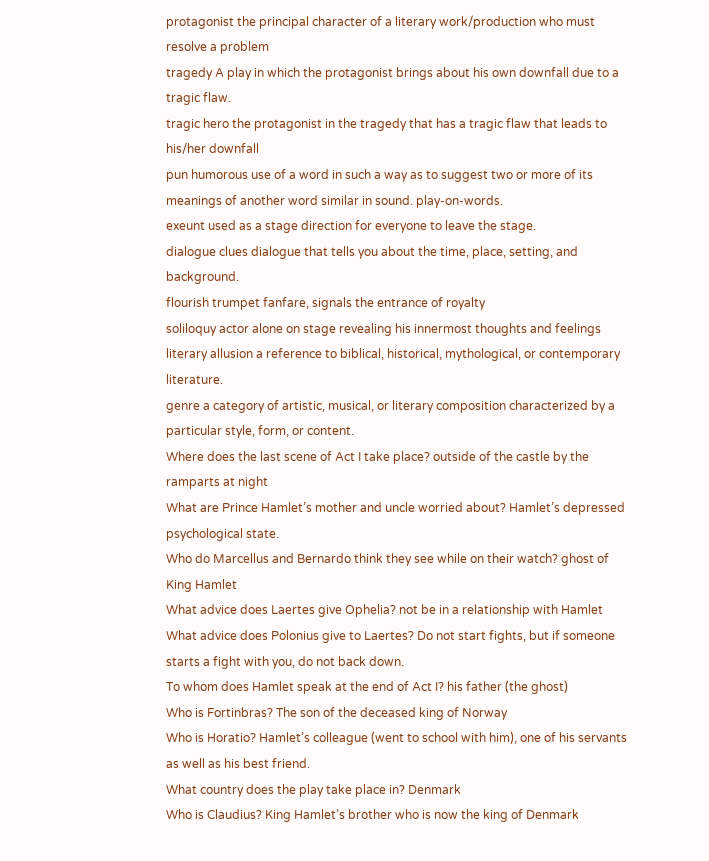protagonist the principal character of a literary work/production who must resolve a problem
tragedy A play in which the protagonist brings about his own downfall due to a tragic flaw.
tragic hero the protagonist in the tragedy that has a tragic flaw that leads to his/her downfall
pun humorous use of a word in such a way as to suggest two or more of its meanings of another word similar in sound. play-on-words.
exeunt used as a stage direction for everyone to leave the stage.
dialogue clues dialogue that tells you about the time, place, setting, and background.
flourish trumpet fanfare, signals the entrance of royalty
soliloquy actor alone on stage revealing his innermost thoughts and feelings
literary allusion a reference to biblical, historical, mythological, or contemporary literature.
genre a category of artistic, musical, or literary composition characterized by a particular style, form, or content.
Where does the last scene of Act I take place? outside of the castle by the ramparts at night
What are Prince Hamlet’s mother and uncle worried about? Hamlet’s depressed psychological state.
Who do Marcellus and Bernardo think they see while on their watch? ghost of King Hamlet
What advice does Laertes give Ophelia? not be in a relationship with Hamlet
What advice does Polonius give to Laertes? Do not start fights, but if someone starts a fight with you, do not back down.
To whom does Hamlet speak at the end of Act I? his father (the ghost)
Who is Fortinbras? The son of the deceased king of Norway
Who is Horatio? Hamlet’s colleague (went to school with him), one of his servants as well as his best friend.
What country does the play take place in? Denmark
Who is Claudius? King Hamlet’s brother who is now the king of Denmark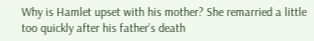Why is Hamlet upset with his mother? She remarried a little too quickly after his father’s death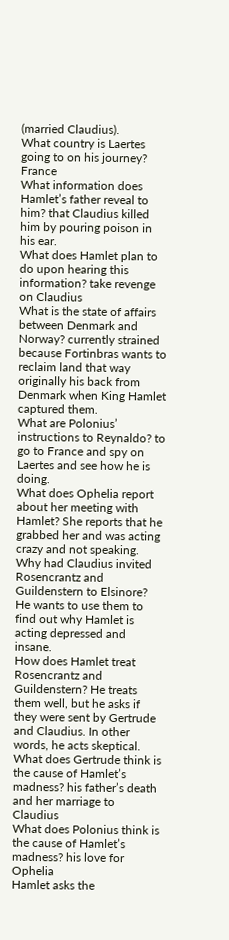(married Claudius).
What country is Laertes going to on his journey? France
What information does Hamlet’s father reveal to him? that Claudius killed him by pouring poison in his ear.
What does Hamlet plan to do upon hearing this information? take revenge on Claudius
What is the state of affairs between Denmark and Norway? currently strained because Fortinbras wants to reclaim land that way originally his back from Denmark when King Hamlet captured them.
What are Polonius’ instructions to Reynaldo? to go to France and spy on Laertes and see how he is doing.
What does Ophelia report about her meeting with Hamlet? She reports that he grabbed her and was acting crazy and not speaking.
Why had Claudius invited Rosencrantz and Guildenstern to Elsinore? He wants to use them to find out why Hamlet is acting depressed and insane.
How does Hamlet treat Rosencrantz and Guildenstern? He treats them well, but he asks if they were sent by Gertrude and Claudius. In other words, he acts skeptical.
What does Gertrude think is the cause of Hamlet’s madness? his father’s death and her marriage to Claudius
What does Polonius think is the cause of Hamlet’s madness? his love for Ophelia
Hamlet asks the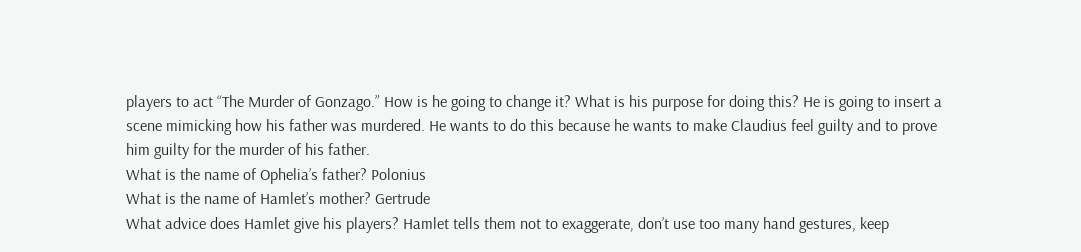players to act “The Murder of Gonzago.” How is he going to change it? What is his purpose for doing this? He is going to insert a scene mimicking how his father was murdered. He wants to do this because he wants to make Claudius feel guilty and to prove him guilty for the murder of his father.
What is the name of Ophelia’s father? Polonius
What is the name of Hamlet’s mother? Gertrude
What advice does Hamlet give his players? Hamlet tells them not to exaggerate, don’t use too many hand gestures, keep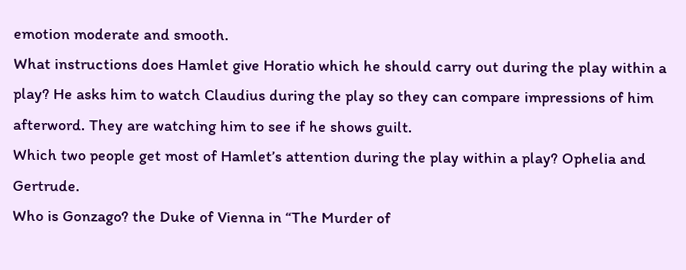emotion moderate and smooth.
What instructions does Hamlet give Horatio which he should carry out during the play within a play? He asks him to watch Claudius during the play so they can compare impressions of him afterword. They are watching him to see if he shows guilt.
Which two people get most of Hamlet’s attention during the play within a play? Ophelia and Gertrude.
Who is Gonzago? the Duke of Vienna in “The Murder of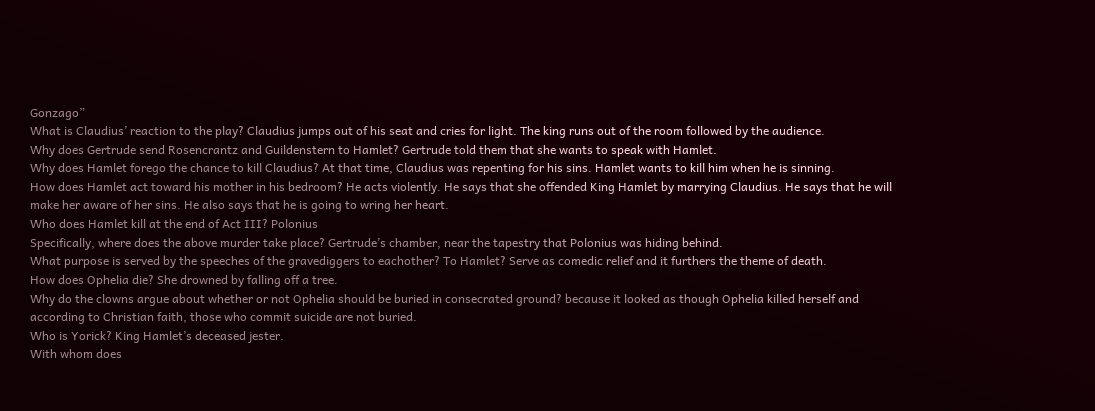Gonzago”
What is Claudius’ reaction to the play? Claudius jumps out of his seat and cries for light. The king runs out of the room followed by the audience.
Why does Gertrude send Rosencrantz and Guildenstern to Hamlet? Gertrude told them that she wants to speak with Hamlet.
Why does Hamlet forego the chance to kill Claudius? At that time, Claudius was repenting for his sins. Hamlet wants to kill him when he is sinning.
How does Hamlet act toward his mother in his bedroom? He acts violently. He says that she offended King Hamlet by marrying Claudius. He says that he will make her aware of her sins. He also says that he is going to wring her heart.
Who does Hamlet kill at the end of Act III? Polonius
Specifically, where does the above murder take place? Gertrude’s chamber, near the tapestry that Polonius was hiding behind.
What purpose is served by the speeches of the gravediggers to eachother? To Hamlet? Serve as comedic relief and it furthers the theme of death.
How does Ophelia die? She drowned by falling off a tree.
Why do the clowns argue about whether or not Ophelia should be buried in consecrated ground? because it looked as though Ophelia killed herself and according to Christian faith, those who commit suicide are not buried.
Who is Yorick? King Hamlet’s deceased jester.
With whom does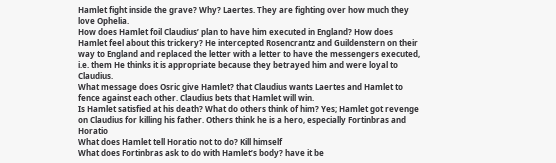Hamlet fight inside the grave? Why? Laertes. They are fighting over how much they love Ophelia.
How does Hamlet foil Claudius’ plan to have him executed in England? How does Hamlet feel about this trickery? He intercepted Rosencrantz and Guildenstern on their way to England and replaced the letter with a letter to have the messengers executed, i.e. them He thinks it is appropriate because they betrayed him and were loyal to Claudius.
What message does Osric give Hamlet? that Claudius wants Laertes and Hamlet to fence against each other. Claudius bets that Hamlet will win.
Is Hamlet satisfied at his death? What do others think of him? Yes; Hamlet got revenge on Claudius for killing his father. Others think he is a hero, especially Fortinbras and Horatio
What does Hamlet tell Horatio not to do? Kill himself
What does Fortinbras ask to do with Hamlet’s body? have it be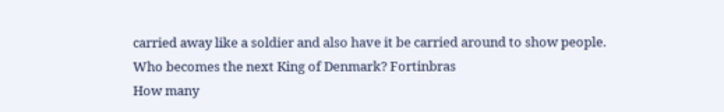carried away like a soldier and also have it be carried around to show people.
Who becomes the next King of Denmark? Fortinbras
How many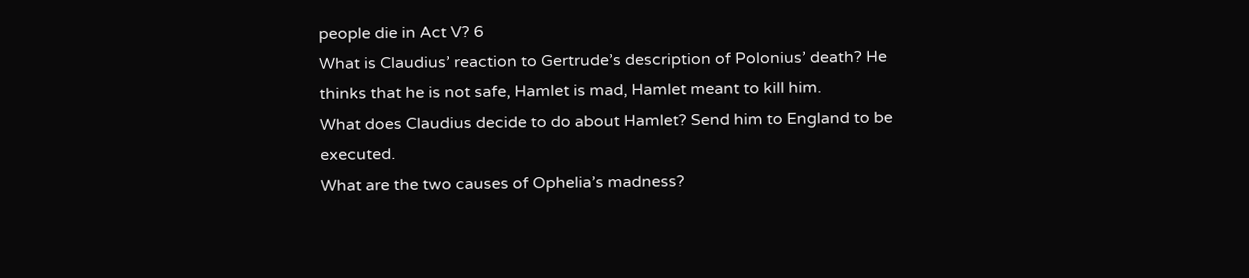people die in Act V? 6
What is Claudius’ reaction to Gertrude’s description of Polonius’ death? He thinks that he is not safe, Hamlet is mad, Hamlet meant to kill him.
What does Claudius decide to do about Hamlet? Send him to England to be executed.
What are the two causes of Ophelia’s madness?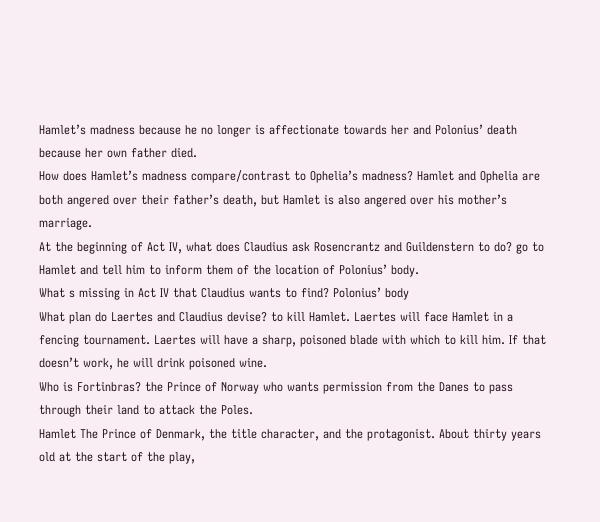Hamlet’s madness because he no longer is affectionate towards her and Polonius’ death because her own father died.
How does Hamlet’s madness compare/contrast to Ophelia’s madness? Hamlet and Ophelia are both angered over their father’s death, but Hamlet is also angered over his mother’s marriage.
At the beginning of Act IV, what does Claudius ask Rosencrantz and Guildenstern to do? go to Hamlet and tell him to inform them of the location of Polonius’ body.
What s missing in Act IV that Claudius wants to find? Polonius’ body
What plan do Laertes and Claudius devise? to kill Hamlet. Laertes will face Hamlet in a fencing tournament. Laertes will have a sharp, poisoned blade with which to kill him. If that doesn’t work, he will drink poisoned wine.
Who is Fortinbras? the Prince of Norway who wants permission from the Danes to pass through their land to attack the Poles.
Hamlet The Prince of Denmark, the title character, and the protagonist. About thirty years old at the start of the play,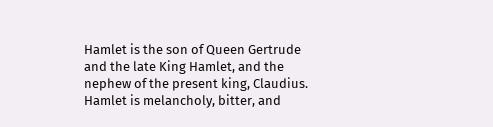Hamlet is the son of Queen Gertrude and the late King Hamlet, and the nephew of the present king, Claudius. Hamlet is melancholy, bitter, and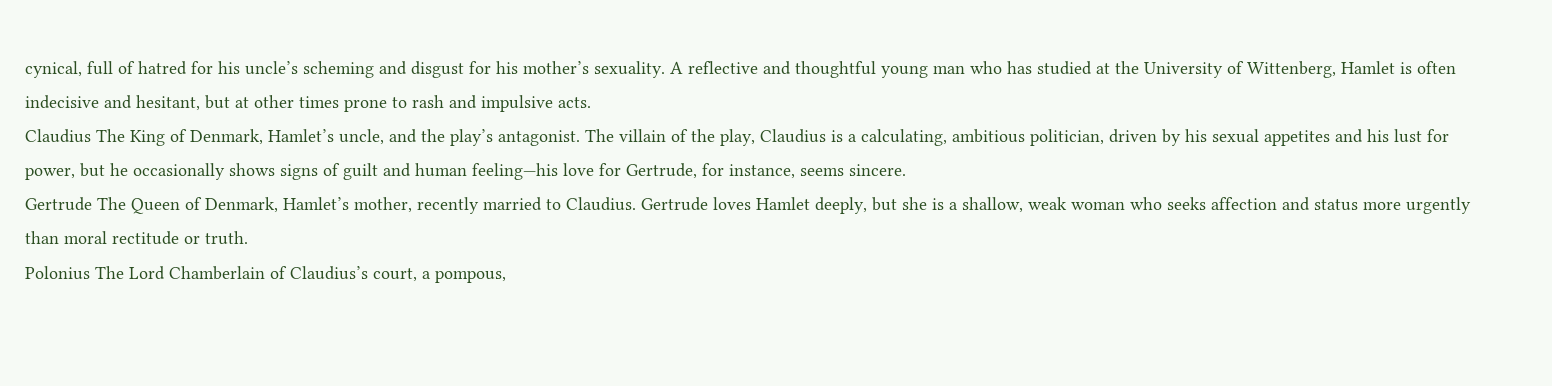cynical, full of hatred for his uncle’s scheming and disgust for his mother’s sexuality. A reflective and thoughtful young man who has studied at the University of Wittenberg, Hamlet is often indecisive and hesitant, but at other times prone to rash and impulsive acts.
Claudius The King of Denmark, Hamlet’s uncle, and the play’s antagonist. The villain of the play, Claudius is a calculating, ambitious politician, driven by his sexual appetites and his lust for power, but he occasionally shows signs of guilt and human feeling—his love for Gertrude, for instance, seems sincere.
Gertrude The Queen of Denmark, Hamlet’s mother, recently married to Claudius. Gertrude loves Hamlet deeply, but she is a shallow, weak woman who seeks affection and status more urgently than moral rectitude or truth.
Polonius The Lord Chamberlain of Claudius’s court, a pompous,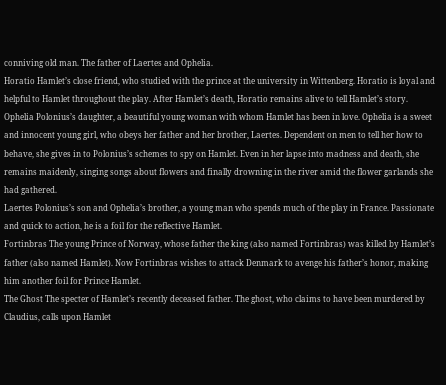conniving old man. The father of Laertes and Ophelia.
Horatio Hamlet’s close friend, who studied with the prince at the university in Wittenberg. Horatio is loyal and helpful to Hamlet throughout the play. After Hamlet’s death, Horatio remains alive to tell Hamlet’s story.
Ophelia Polonius’s daughter, a beautiful young woman with whom Hamlet has been in love. Ophelia is a sweet and innocent young girl, who obeys her father and her brother, Laertes. Dependent on men to tell her how to behave, she gives in to Polonius’s schemes to spy on Hamlet. Even in her lapse into madness and death, she remains maidenly, singing songs about flowers and finally drowning in the river amid the flower garlands she had gathered.
Laertes Polonius’s son and Ophelia’s brother, a young man who spends much of the play in France. Passionate and quick to action, he is a foil for the reflective Hamlet.
Fortinbras The young Prince of Norway, whose father the king (also named Fortinbras) was killed by Hamlet’s father (also named Hamlet). Now Fortinbras wishes to attack Denmark to avenge his father’s honor, making him another foil for Prince Hamlet.
The Ghost The specter of Hamlet’s recently deceased father. The ghost, who claims to have been murdered by Claudius, calls upon Hamlet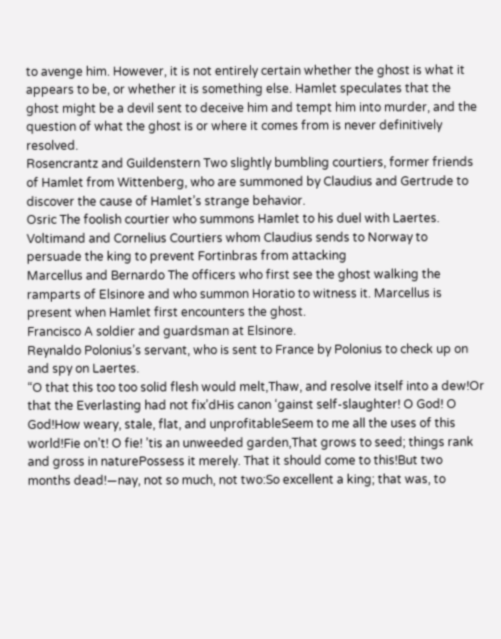to avenge him. However, it is not entirely certain whether the ghost is what it appears to be, or whether it is something else. Hamlet speculates that the ghost might be a devil sent to deceive him and tempt him into murder, and the question of what the ghost is or where it comes from is never definitively resolved.
Rosencrantz and Guildenstern Two slightly bumbling courtiers, former friends of Hamlet from Wittenberg, who are summoned by Claudius and Gertrude to discover the cause of Hamlet’s strange behavior.
Osric The foolish courtier who summons Hamlet to his duel with Laertes.
Voltimand and Cornelius Courtiers whom Claudius sends to Norway to persuade the king to prevent Fortinbras from attacking
Marcellus and Bernardo The officers who first see the ghost walking the ramparts of Elsinore and who summon Horatio to witness it. Marcellus is present when Hamlet first encounters the ghost.
Francisco A soldier and guardsman at Elsinore.
Reynaldo Polonius’s servant, who is sent to France by Polonius to check up on and spy on Laertes.
“O that this too too solid flesh would melt,Thaw, and resolve itself into a dew!Or that the Everlasting had not fix’dHis canon ‘gainst self-slaughter! O God! O God!How weary, stale, flat, and unprofitableSeem to me all the uses of this world!Fie on’t! O fie! ’tis an unweeded garden,That grows to seed; things rank and gross in naturePossess it merely. That it should come to this!But two months dead!—nay, not so much, not two:So excellent a king; that was, to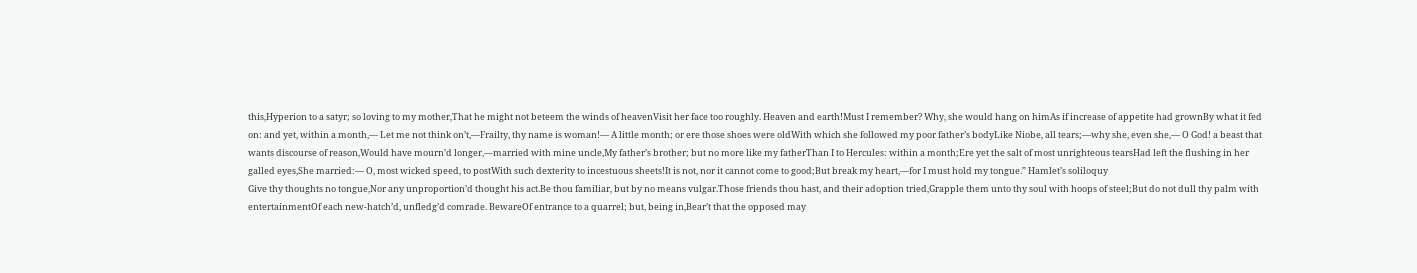this,Hyperion to a satyr; so loving to my mother,That he might not beteem the winds of heavenVisit her face too roughly. Heaven and earth!Must I remember? Why, she would hang on himAs if increase of appetite had grownBy what it fed on: and yet, within a month,— Let me not think on’t,—Frailty, thy name is woman!— A little month; or ere those shoes were oldWith which she followed my poor father’s bodyLike Niobe, all tears;—why she, even she,— O God! a beast that wants discourse of reason,Would have mourn’d longer,—married with mine uncle,My father’s brother; but no more like my fatherThan I to Hercules: within a month;Ere yet the salt of most unrighteous tearsHad left the flushing in her galled eyes,She married:— O, most wicked speed, to postWith such dexterity to incestuous sheets!It is not, nor it cannot come to good;But break my heart,—for I must hold my tongue.” Hamlet’s soliloquy
Give thy thoughts no tongue,Nor any unproportion’d thought his act.Be thou familiar, but by no means vulgar.Those friends thou hast, and their adoption tried,Grapple them unto thy soul with hoops of steel;But do not dull thy palm with entertainmentOf each new-hatch’d, unfledg’d comrade. BewareOf entrance to a quarrel; but, being in,Bear’t that the opposed may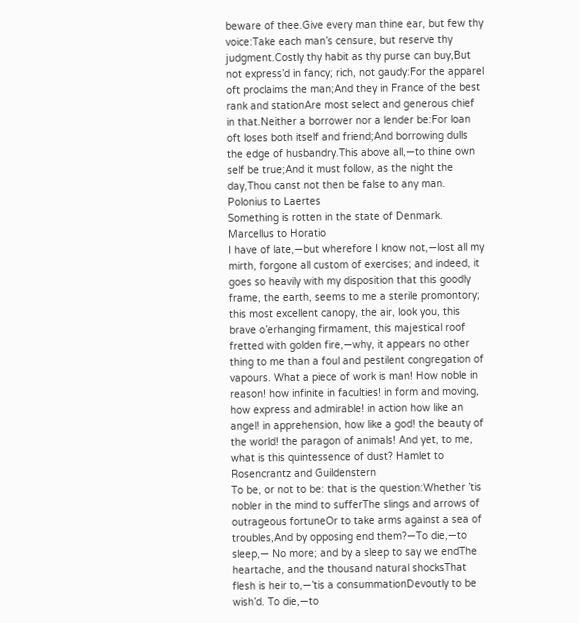beware of thee.Give every man thine ear, but few thy voice:Take each man’s censure, but reserve thy judgment.Costly thy habit as thy purse can buy,But not express’d in fancy; rich, not gaudy:For the apparel oft proclaims the man;And they in France of the best rank and stationAre most select and generous chief in that.Neither a borrower nor a lender be:For loan oft loses both itself and friend;And borrowing dulls the edge of husbandry.This above all,—to thine own self be true;And it must follow, as the night the day,Thou canst not then be false to any man. Polonius to Laertes
Something is rotten in the state of Denmark. Marcellus to Horatio
I have of late,—but wherefore I know not,—lost all my mirth, forgone all custom of exercises; and indeed, it goes so heavily with my disposition that this goodly frame, the earth, seems to me a sterile promontory; this most excellent canopy, the air, look you, this brave o’erhanging firmament, this majestical roof fretted with golden fire,—why, it appears no other thing to me than a foul and pestilent congregation of vapours. What a piece of work is man! How noble in reason! how infinite in faculties! in form and moving, how express and admirable! in action how like an angel! in apprehension, how like a god! the beauty of the world! the paragon of animals! And yet, to me, what is this quintessence of dust? Hamlet to Rosencrantz and Guildenstern
To be, or not to be: that is the question:Whether ’tis nobler in the mind to sufferThe slings and arrows of outrageous fortuneOr to take arms against a sea of troubles,And by opposing end them?—To die,—to sleep,— No more; and by a sleep to say we endThe heartache, and the thousand natural shocksThat flesh is heir to,—’tis a consummationDevoutly to be wish’d. To die,—to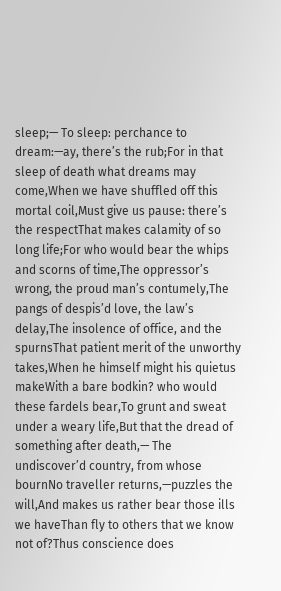sleep;— To sleep: perchance to dream:—ay, there’s the rub;For in that sleep of death what dreams may come,When we have shuffled off this mortal coil,Must give us pause: there’s the respectThat makes calamity of so long life;For who would bear the whips and scorns of time,The oppressor’s wrong, the proud man’s contumely,The pangs of despis’d love, the law’s delay,The insolence of office, and the spurnsThat patient merit of the unworthy takes,When he himself might his quietus makeWith a bare bodkin? who would these fardels bear,To grunt and sweat under a weary life,But that the dread of something after death,— The undiscover’d country, from whose bournNo traveller returns,—puzzles the will,And makes us rather bear those ills we haveThan fly to others that we know not of?Thus conscience does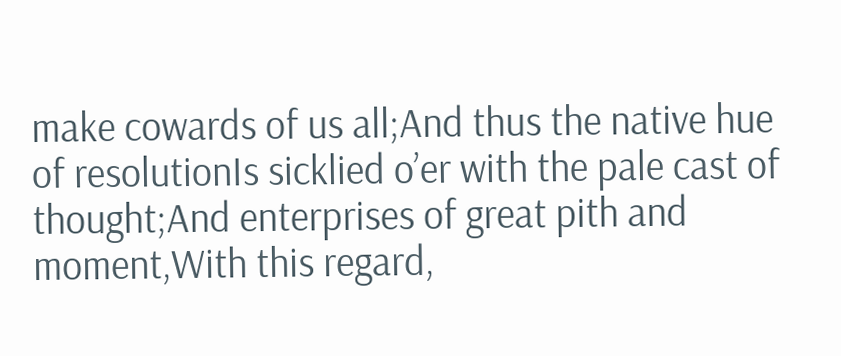make cowards of us all;And thus the native hue of resolutionIs sicklied o’er with the pale cast of thought;And enterprises of great pith and moment,With this regard,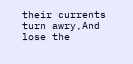their currents turn awry,And lose the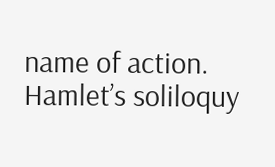name of action. Hamlet’s soliloquy